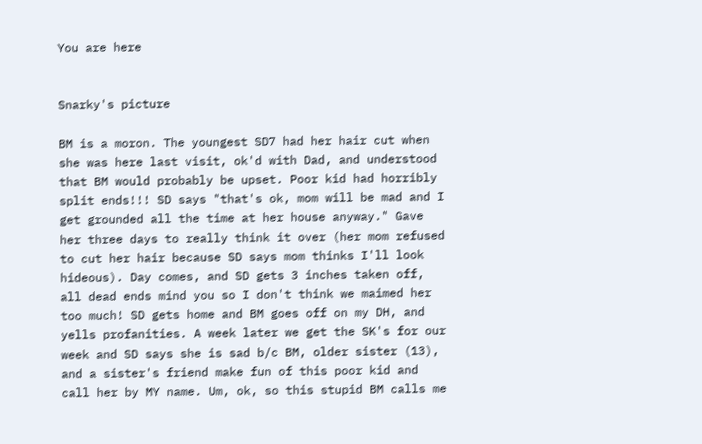You are here


Snarky's picture

BM is a moron. The youngest SD7 had her hair cut when she was here last visit, ok'd with Dad, and understood that BM would probably be upset. Poor kid had horribly split ends!!! SD says "that's ok, mom will be mad and I get grounded all the time at her house anyway." Gave her three days to really think it over (her mom refused to cut her hair because SD says mom thinks I'll look hideous). Day comes, and SD gets 3 inches taken off, all dead ends mind you so I don't think we maimed her too much! SD gets home and BM goes off on my DH, and yells profanities. A week later we get the SK's for our week and SD says she is sad b/c BM, older sister (13), and a sister's friend make fun of this poor kid and call her by MY name. Um, ok, so this stupid BM calls me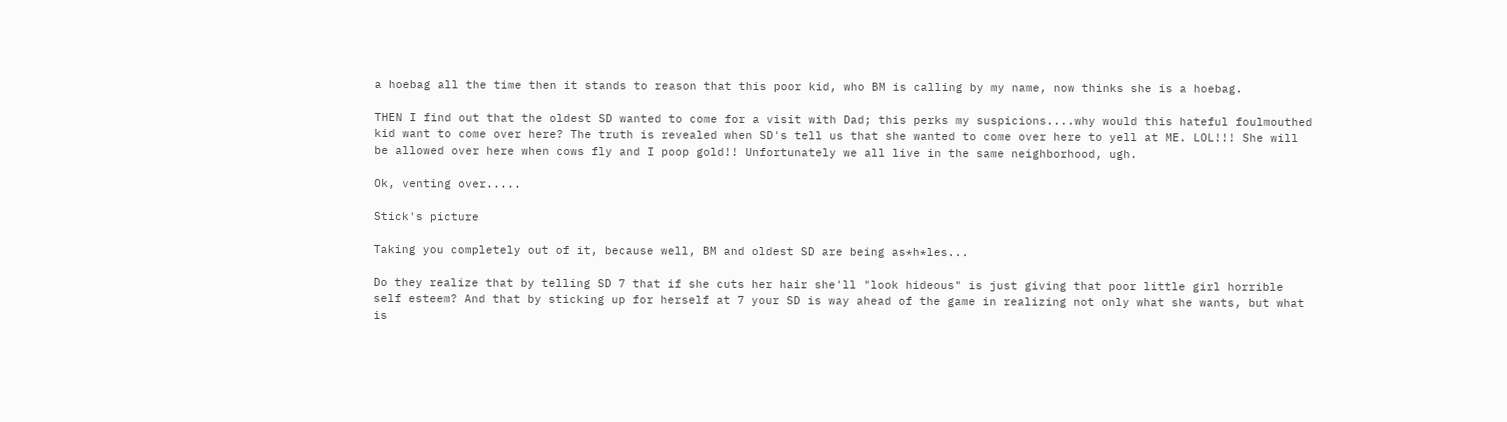a hoebag all the time then it stands to reason that this poor kid, who BM is calling by my name, now thinks she is a hoebag.

THEN I find out that the oldest SD wanted to come for a visit with Dad; this perks my suspicions....why would this hateful foulmouthed kid want to come over here? The truth is revealed when SD's tell us that she wanted to come over here to yell at ME. LOL!!! She will be allowed over here when cows fly and I poop gold!! Unfortunately we all live in the same neighborhood, ugh.

Ok, venting over.....

Stick's picture

Taking you completely out of it, because well, BM and oldest SD are being as*h*les...

Do they realize that by telling SD 7 that if she cuts her hair she'll "look hideous" is just giving that poor little girl horrible self esteem? And that by sticking up for herself at 7 your SD is way ahead of the game in realizing not only what she wants, but what is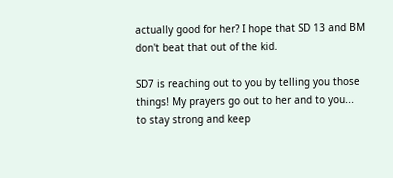actually good for her? I hope that SD 13 and BM don't beat that out of the kid.

SD7 is reaching out to you by telling you those things! My prayers go out to her and to you... to stay strong and keep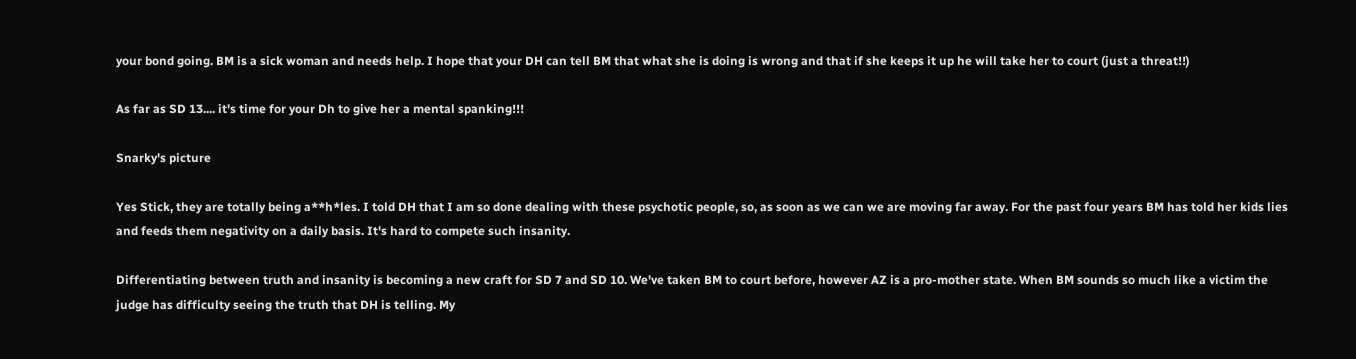your bond going. BM is a sick woman and needs help. I hope that your DH can tell BM that what she is doing is wrong and that if she keeps it up he will take her to court (just a threat!!)

As far as SD 13.... it's time for your Dh to give her a mental spanking!!!

Snarky's picture

Yes Stick, they are totally being a**h*les. I told DH that I am so done dealing with these psychotic people, so, as soon as we can we are moving far away. For the past four years BM has told her kids lies and feeds them negativity on a daily basis. It's hard to compete such insanity.

Differentiating between truth and insanity is becoming a new craft for SD 7 and SD 10. We've taken BM to court before, however AZ is a pro-mother state. When BM sounds so much like a victim the judge has difficulty seeing the truth that DH is telling. My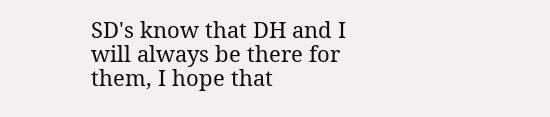SD's know that DH and I will always be there for them, I hope that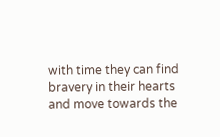with time they can find bravery in their hearts and move towards the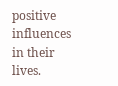positive influences in their lives.